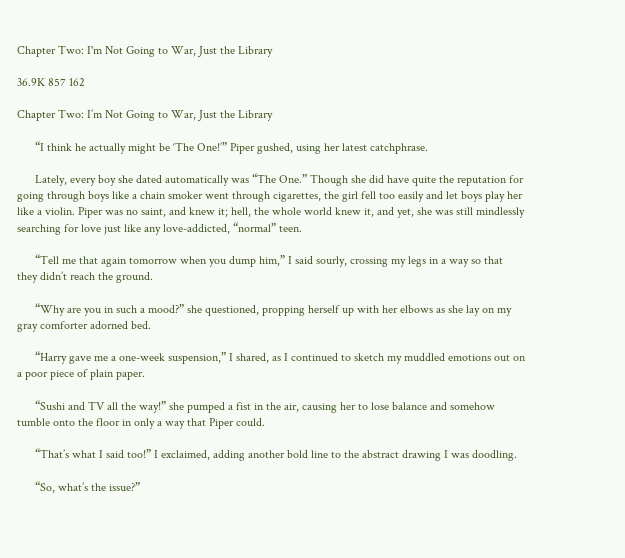Chapter Two: I'm Not Going to War, Just the Library

36.9K 857 162

Chapter Two: I’m Not Going to War, Just the Library

      “I think he actually might be ‘The One!’” Piper gushed, using her latest catchphrase.

      Lately, every boy she dated automatically was “The One.” Though she did have quite the reputation for going through boys like a chain smoker went through cigarettes, the girl fell too easily and let boys play her like a violin. Piper was no saint, and knew it; hell, the whole world knew it, and yet, she was still mindlessly searching for love just like any love-addicted, “normal” teen.

      “Tell me that again tomorrow when you dump him,” I said sourly, crossing my legs in a way so that they didn’t reach the ground.

      “Why are you in such a mood?” she questioned, propping herself up with her elbows as she lay on my gray comforter adorned bed.

      “Harry gave me a one-week suspension,” I shared, as I continued to sketch my muddled emotions out on a poor piece of plain paper.

      “Sushi and TV all the way!” she pumped a fist in the air, causing her to lose balance and somehow tumble onto the floor in only a way that Piper could.

      “That’s what I said too!” I exclaimed, adding another bold line to the abstract drawing I was doodling.

      “So, what’s the issue?”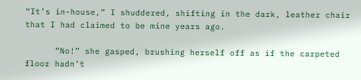“It’s in-house,” I shuddered, shifting in the dark, leather chair that I had claimed to be mine years ago.

      “No!” she gasped, brushing herself off as if the carpeted floor hadn’t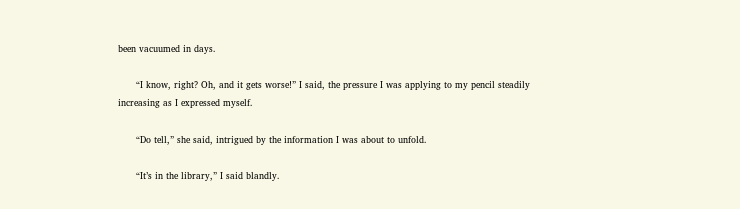been vacuumed in days.

      “I know, right? Oh, and it gets worse!” I said, the pressure I was applying to my pencil steadily increasing as I expressed myself.

      “Do tell,” she said, intrigued by the information I was about to unfold.

      “It’s in the library,” I said blandly.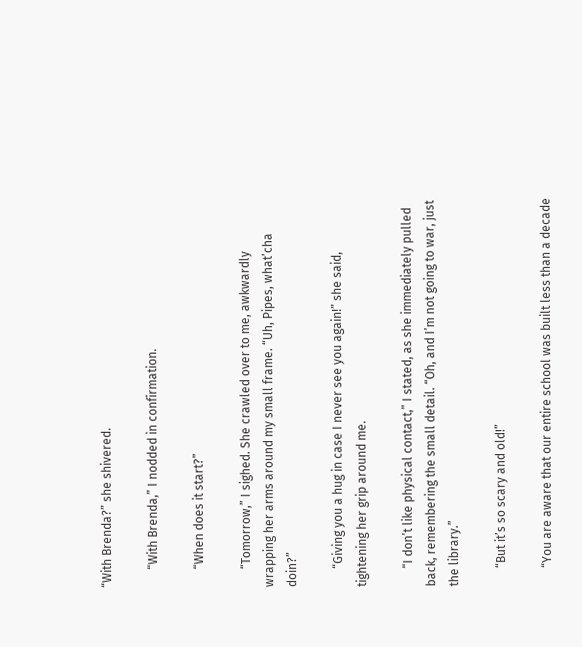“With Brenda?” she shivered.

      “With Brenda,” I nodded in confirmation.

      “When does it start?”

      “Tomorrow,” I sighed. She crawled over to me, awkwardly wrapping her arms around my small frame. “Uh, Pipes, what’cha doin?”

      “Giving you a hug in case I never see you again!” she said, tightening her grip around me.

      “I don’t like physical contact,” I stated, as she immediately pulled back, remembering the small detail. “Oh, and I’m not going to war, just the library.”

      “But it’s so scary and old!”

      “You are aware that our entire school was built less than a decade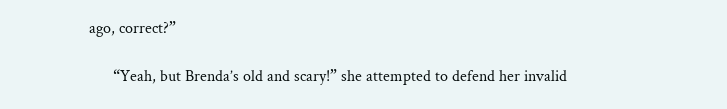ago, correct?”

      “Yeah, but Brenda’s old and scary!” she attempted to defend her invalid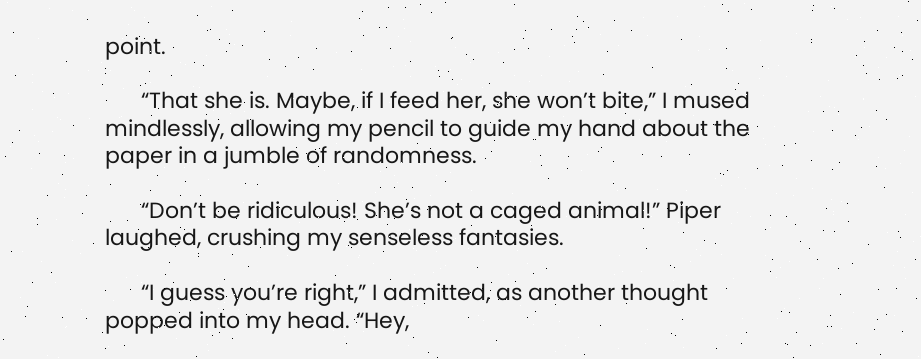point.

      “That she is. Maybe, if I feed her, she won’t bite,” I mused mindlessly, allowing my pencil to guide my hand about the paper in a jumble of randomness.

      “Don’t be ridiculous! She’s not a caged animal!” Piper laughed, crushing my senseless fantasies.

      “I guess you’re right,” I admitted, as another thought popped into my head. “Hey,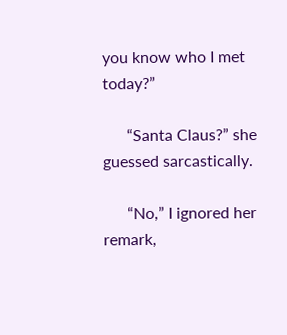you know who I met today?”

      “Santa Claus?” she guessed sarcastically.

      “No,” I ignored her remark,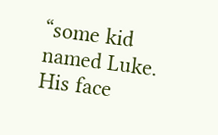“some kid named Luke. His face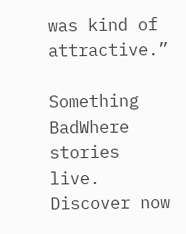was kind of attractive.”

Something BadWhere stories live. Discover now